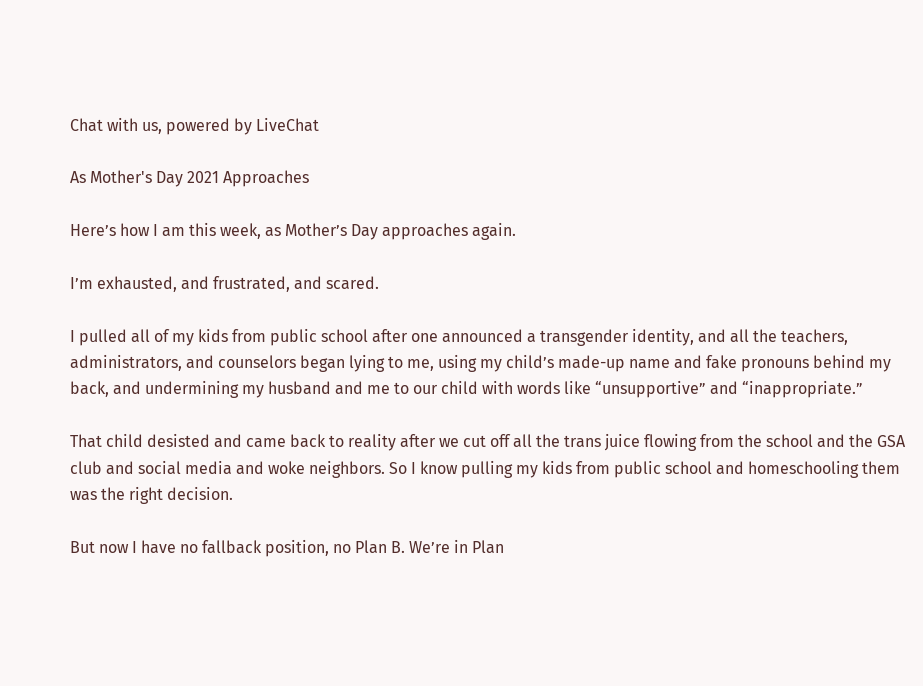Chat with us, powered by LiveChat

As Mother's Day 2021 Approaches

Here’s how I am this week, as Mother’s Day approaches again.

I’m exhausted, and frustrated, and scared.

I pulled all of my kids from public school after one announced a transgender identity, and all the teachers, administrators, and counselors began lying to me, using my child’s made-up name and fake pronouns behind my back, and undermining my husband and me to our child with words like “unsupportive” and “inappropriate.”

That child desisted and came back to reality after we cut off all the trans juice flowing from the school and the GSA club and social media and woke neighbors. So I know pulling my kids from public school and homeschooling them was the right decision.

But now I have no fallback position, no Plan B. We’re in Plan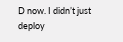D now. I didn’t just deploy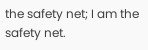the safety net; I am the safety net.